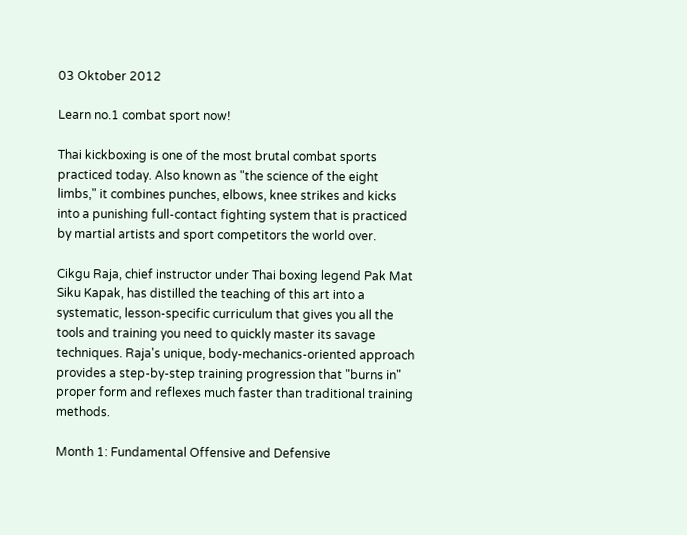03 Oktober 2012

Learn no.1 combat sport now!

Thai kickboxing is one of the most brutal combat sports practiced today. Also known as "the science of the eight limbs," it combines punches, elbows, knee strikes and kicks into a punishing full-contact fighting system that is practiced by martial artists and sport competitors the world over.

Cikgu Raja, chief instructor under Thai boxing legend Pak Mat Siku Kapak, has distilled the teaching of this art into a systematic, lesson-specific curriculum that gives you all the tools and training you need to quickly master its savage techniques. Raja's unique, body-mechanics-oriented approach provides a step-by-step training progression that "burns in" proper form and reflexes much faster than traditional training methods.

Month 1: Fundamental Offensive and Defensive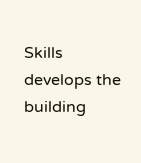Skills develops the building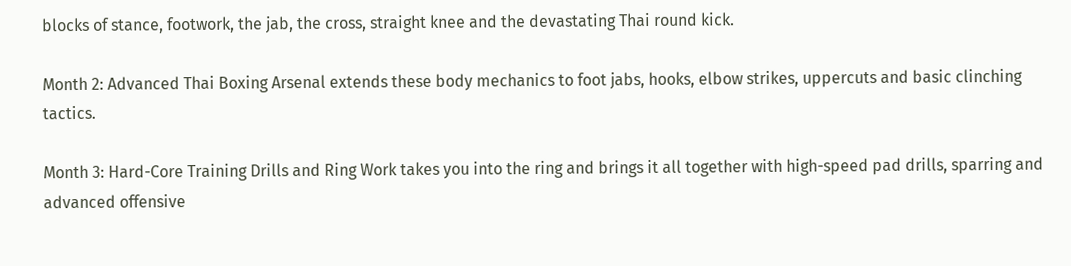blocks of stance, footwork, the jab, the cross, straight knee and the devastating Thai round kick.

Month 2: Advanced Thai Boxing Arsenal extends these body mechanics to foot jabs, hooks, elbow strikes, uppercuts and basic clinching tactics.

Month 3: Hard-Core Training Drills and Ring Work takes you into the ring and brings it all together with high-speed pad drills, sparring and advanced offensive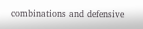combinations and defensive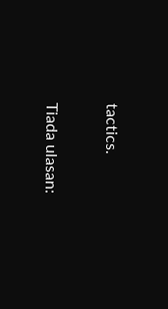tactics.

Tiada ulasan: